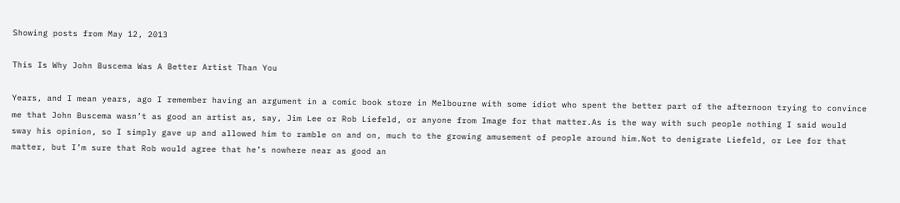Showing posts from May 12, 2013

This Is Why John Buscema Was A Better Artist Than You

Years, and I mean years, ago I remember having an argument in a comic book store in Melbourne with some idiot who spent the better part of the afternoon trying to convince me that John Buscema wasn’t as good an artist as, say, Jim Lee or Rob Liefeld, or anyone from Image for that matter.As is the way with such people nothing I said would sway his opinion, so I simply gave up and allowed him to ramble on and on, much to the growing amusement of people around him.Not to denigrate Liefeld, or Lee for that matter, but I’m sure that Rob would agree that he’s nowhere near as good an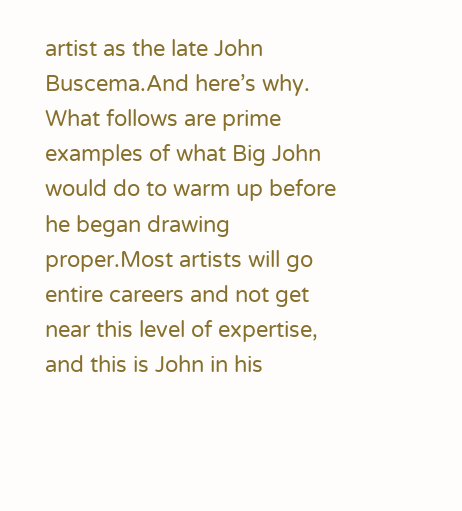artist as the late John Buscema.And here’s why.
What follows are prime examples of what Big John would do to warm up before he began drawing proper.Most artists will go entire careers and not get near this level of expertise, and this is John in his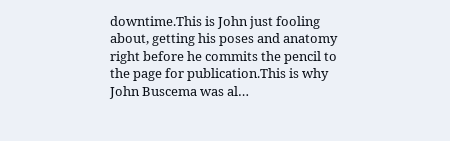downtime.This is John just fooling about, getting his poses and anatomy right before he commits the pencil to the page for publication.This is why John Buscema was al…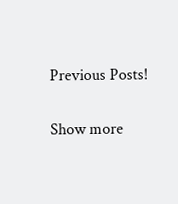Previous Posts!

Show more